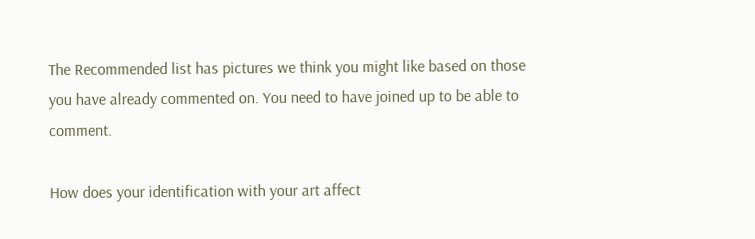The Recommended list has pictures we think you might like based on those you have already commented on. You need to have joined up to be able to comment.

How does your identification with your art affect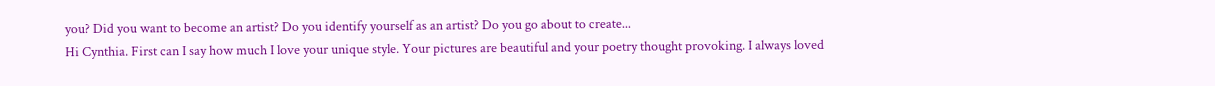you? Did you want to become an artist? Do you identify yourself as an artist? Do you go about to create...
Hi Cynthia. First can I say how much I love your unique style. Your pictures are beautiful and your poetry thought provoking. I always loved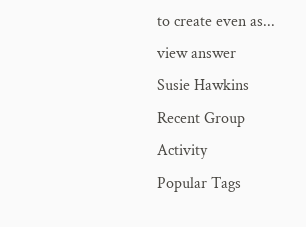to create even as... view answer
Susie Hawkins
Recent Group Activity
Popular Tags